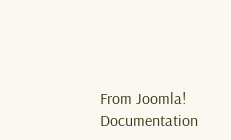From Joomla! Documentation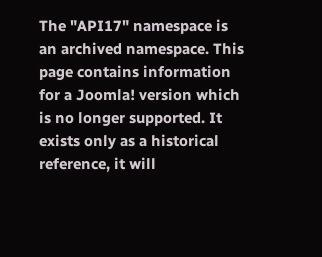The "API17" namespace is an archived namespace. This page contains information for a Joomla! version which is no longer supported. It exists only as a historical reference, it will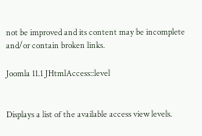not be improved and its content may be incomplete and/or contain broken links.

Joomla 11.1 JHtmlAccess::level


Displays a list of the available access view levels.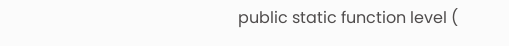public static function level (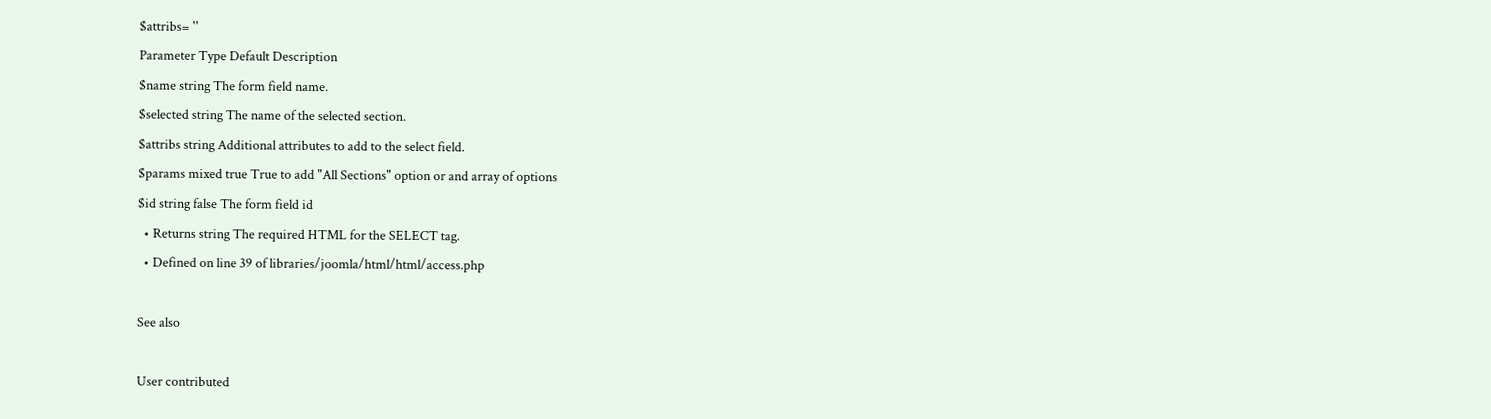$attribs= ''
Parameter Type Default Description
$name string The form field name.
$selected string The name of the selected section.
$attribs string Additional attributes to add to the select field.
$params mixed true True to add "All Sections" option or and array of options
$id string false The form field id
  • Returns string The required HTML for the SELECT tag.
  • Defined on line 39 of libraries/joomla/html/html/access.php

See also

User contributed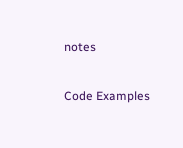notes

Code Examples